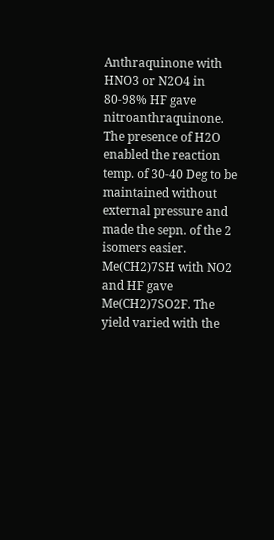Anthraquinone with HNO3 or N2O4 in 80-98% HF gave nitroanthraquinone. The presence of H2O enabled the reaction temp. of 30-40 Deg to be maintained without external pressure and made the sepn. of the 2 isomers easier. Me(CH2)7SH with NO2 and HF gave Me(CH2)7SO2F. The yield varied with the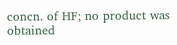concn. of HF; no product was obtained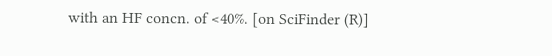with an HF concn. of <40%. [on SciFinder (R)]